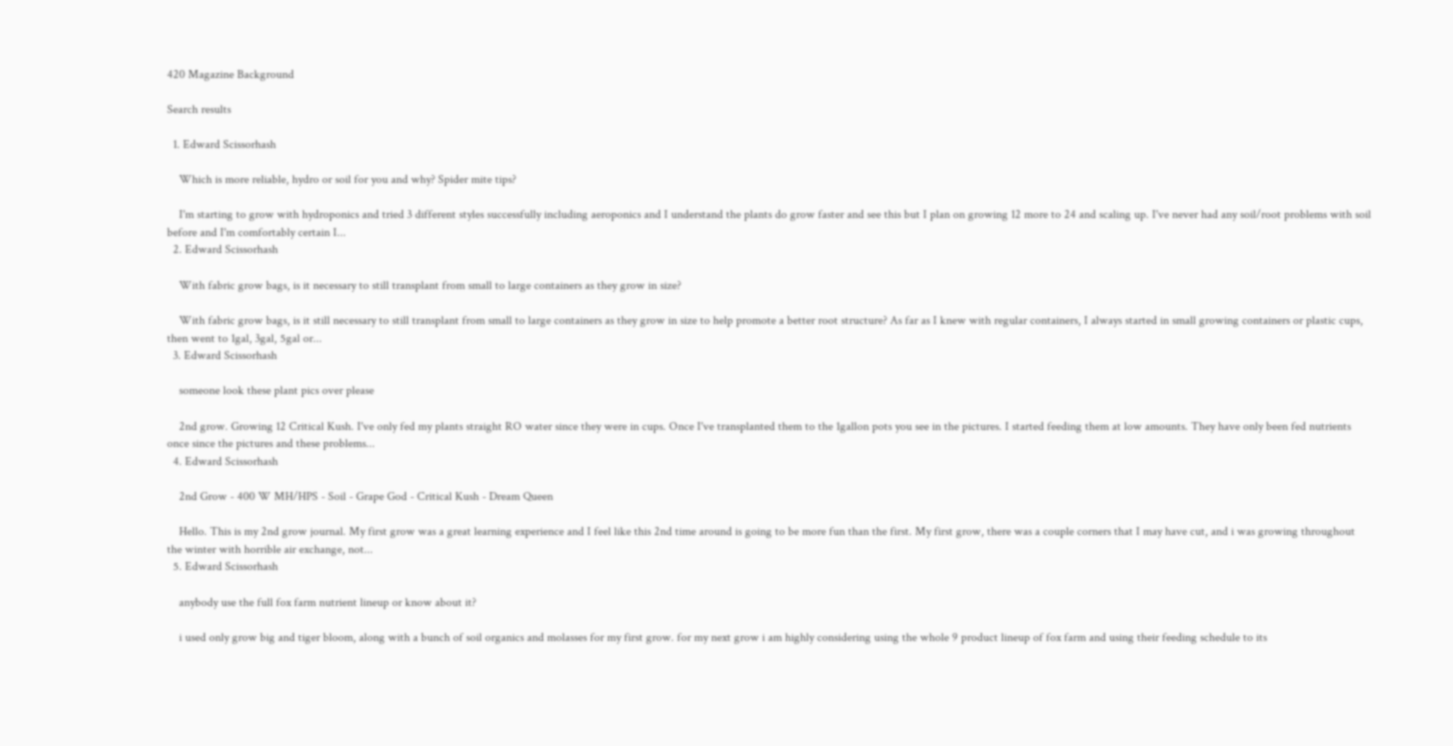420 Magazine Background

Search results

  1. Edward Scissorhash

    Which is more reliable, hydro or soil for you and why? Spider mite tips?

    I'm starting to grow with hydroponics and tried 3 different styles successfully including aeroponics and I understand the plants do grow faster and see this but I plan on growing 12 more to 24 and scaling up. I've never had any soil/root problems with soil before and I'm comfortably certain I...
  2. Edward Scissorhash

    With fabric grow bags, is it necessary to still transplant from small to large containers as they grow in size?

    With fabric grow bags, is it still necessary to still transplant from small to large containers as they grow in size to help promote a better root structure? As far as I knew with regular containers, I always started in small growing containers or plastic cups, then went to 1gal, 3gal, 5gal or...
  3. Edward Scissorhash

    someone look these plant pics over please

    2nd grow. Growing 12 Critical Kush. I've only fed my plants straight RO water since they were in cups. Once I've transplanted them to the 1gallon pots you see in the pictures. I started feeding them at low amounts. They have only been fed nutrients once since the pictures and these problems...
  4. Edward Scissorhash

    2nd Grow - 400 W MH/HPS - Soil - Grape God - Critical Kush - Dream Queen

    Hello. This is my 2nd grow journal. My first grow was a great learning experience and I feel like this 2nd time around is going to be more fun than the first. My first grow, there was a couple corners that I may have cut, and i was growing throughout the winter with horrible air exchange, not...
  5. Edward Scissorhash

    anybody use the full fox farm nutrient lineup or know about it?

    i used only grow big and tiger bloom, along with a bunch of soil organics and molasses for my first grow. for my next grow i am highly considering using the whole 9 product lineup of fox farm and using their feeding schedule to its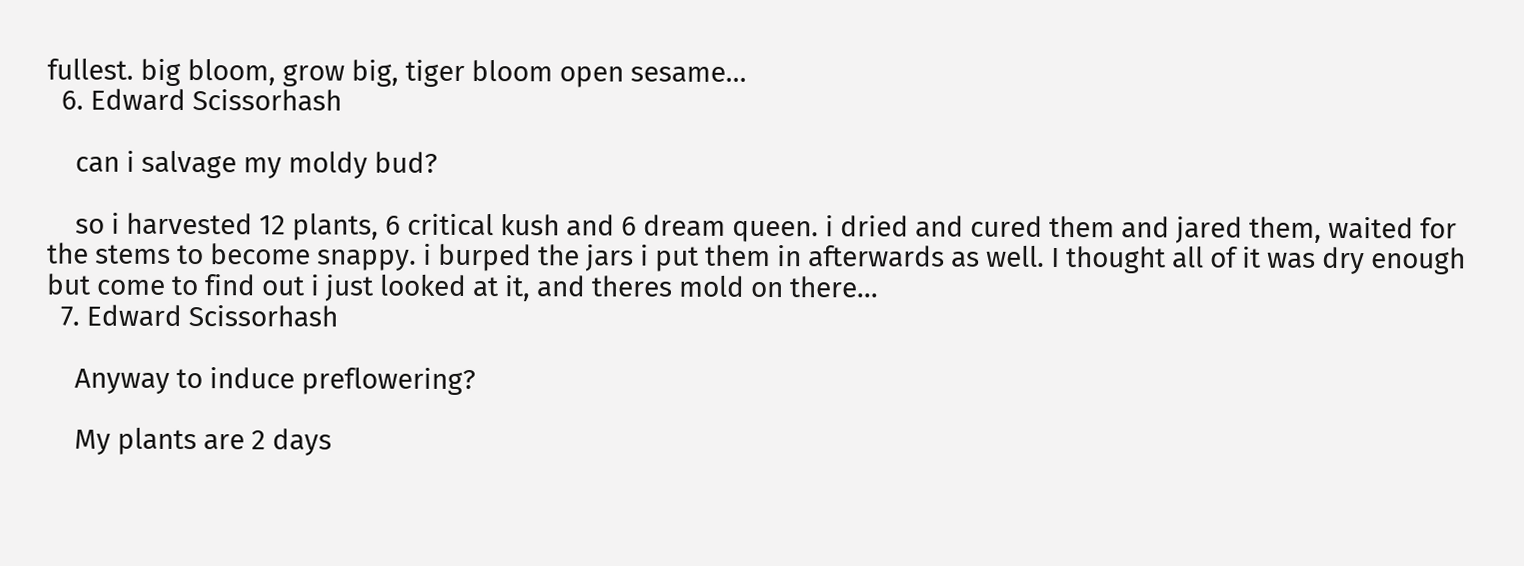fullest. big bloom, grow big, tiger bloom open sesame...
  6. Edward Scissorhash

    can i salvage my moldy bud?

    so i harvested 12 plants, 6 critical kush and 6 dream queen. i dried and cured them and jared them, waited for the stems to become snappy. i burped the jars i put them in afterwards as well. I thought all of it was dry enough but come to find out i just looked at it, and theres mold on there...
  7. Edward Scissorhash

    Anyway to induce preflowering?

    My plants are 2 days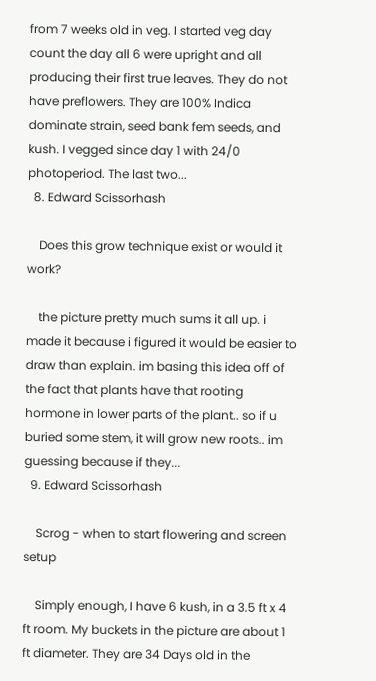from 7 weeks old in veg. I started veg day count the day all 6 were upright and all producing their first true leaves. They do not have preflowers. They are 100% Indica dominate strain, seed bank fem seeds, and kush. I vegged since day 1 with 24/0 photoperiod. The last two...
  8. Edward Scissorhash

    Does this grow technique exist or would it work?

    the picture pretty much sums it all up. i made it because i figured it would be easier to draw than explain. im basing this idea off of the fact that plants have that rooting hormone in lower parts of the plant.. so if u buried some stem, it will grow new roots.. im guessing because if they...
  9. Edward Scissorhash

    Scrog - when to start flowering and screen setup

    Simply enough, I have 6 kush, in a 3.5 ft x 4 ft room. My buckets in the picture are about 1 ft diameter. They are 34 Days old in the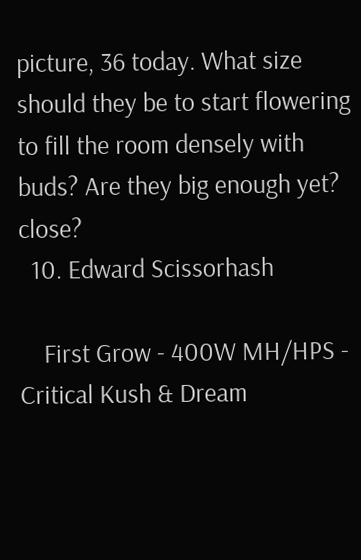picture, 36 today. What size should they be to start flowering to fill the room densely with buds? Are they big enough yet? close?
  10. Edward Scissorhash

    First Grow - 400W MH/HPS - Critical Kush & Dream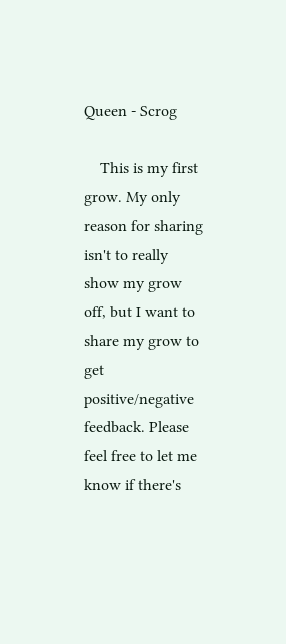Queen - Scrog

    This is my first grow. My only reason for sharing isn't to really show my grow off, but I want to share my grow to get positive/negative feedback. Please feel free to let me know if there's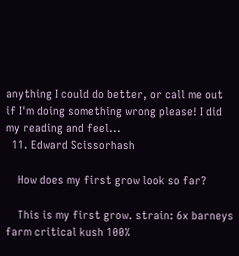anything I could do better, or call me out if I'm doing something wrong please! I did my reading and feel...
  11. Edward Scissorhash

    How does my first grow look so far?

    This is my first grow. strain: 6x barneys farm critical kush 100%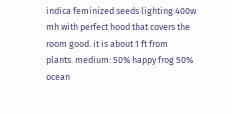indica feminized seeds lighting:400w mh with perfect hood that covers the room good. it is about 1 ft from plants. medium: 50% happy frog 50% ocean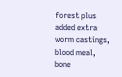forest plus added extra worm castings, blood meal, bone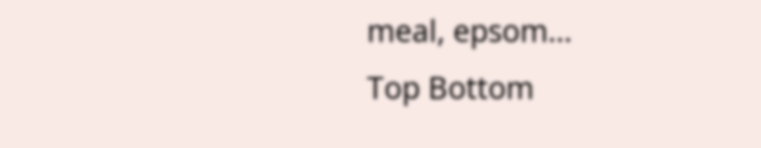meal, epsom...
Top Bottom